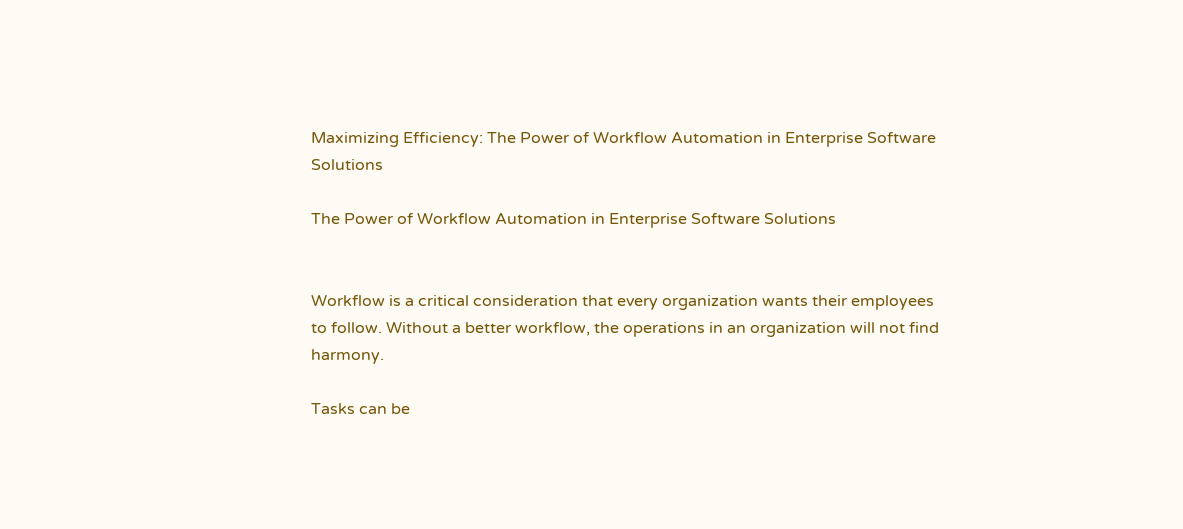Maximizing Efficiency: The Power of Workflow Automation in Enterprise Software Solutions

The Power of Workflow Automation in Enterprise Software Solutions


Workflow is a critical consideration that every organization wants their employees to follow. Without a better workflow, the operations in an organization will not find harmony.

Tasks can be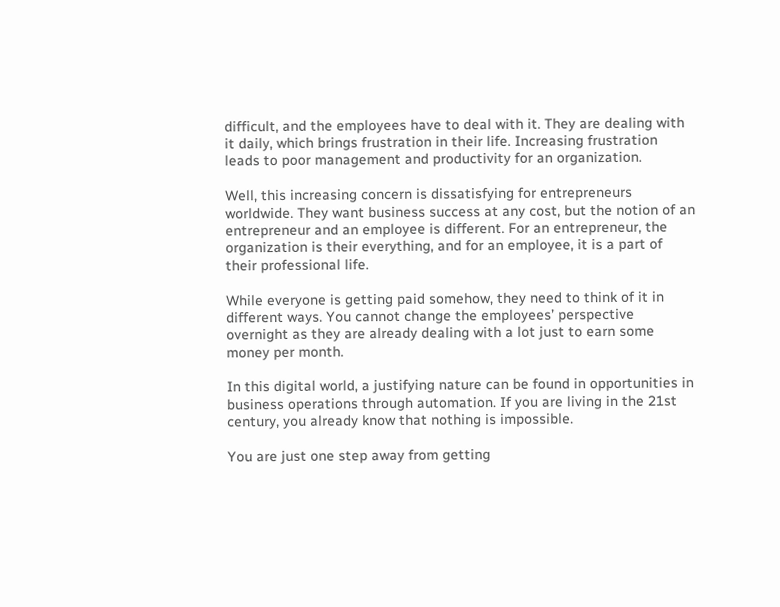difficult, and the employees have to deal with it. They are dealing with it daily, which brings frustration in their life. Increasing frustration leads to poor management and productivity for an organization.

Well, this increasing concern is dissatisfying for entrepreneurs worldwide. They want business success at any cost, but the notion of an entrepreneur and an employee is different. For an entrepreneur, the organization is their everything, and for an employee, it is a part of their professional life.

While everyone is getting paid somehow, they need to think of it in different ways. You cannot change the employees’ perspective overnight as they are already dealing with a lot just to earn some money per month.

In this digital world, a justifying nature can be found in opportunities in business operations through automation. If you are living in the 21st century, you already know that nothing is impossible.

You are just one step away from getting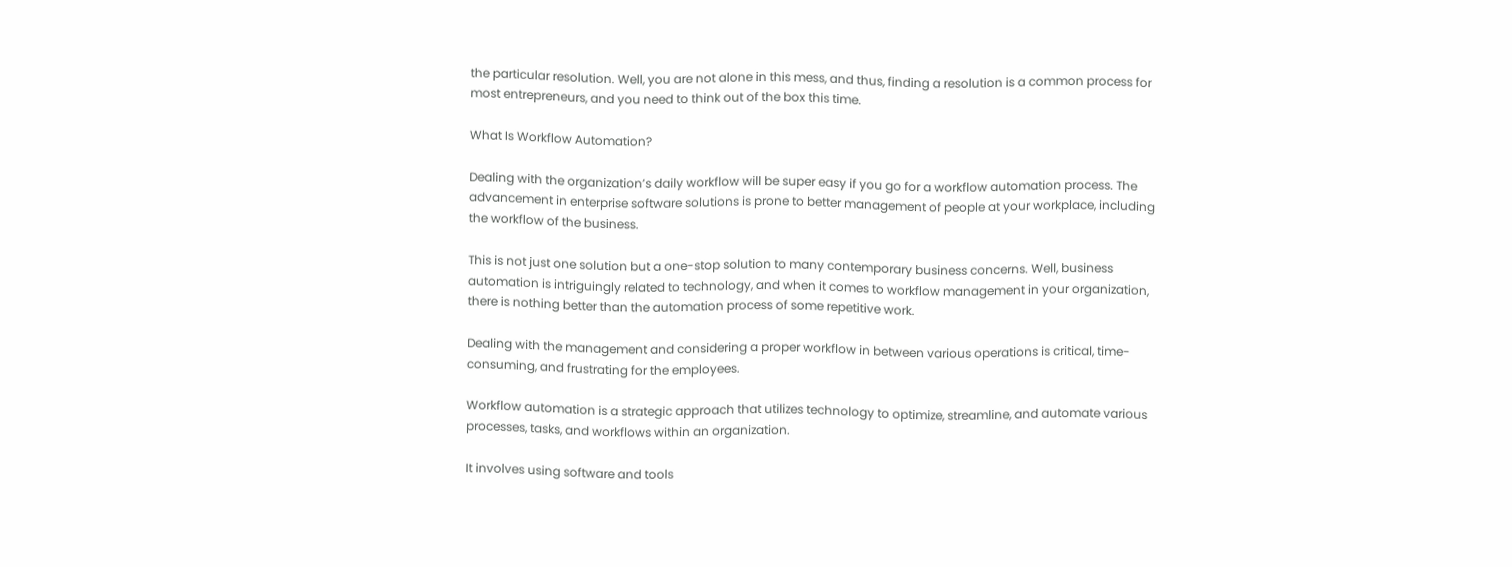the particular resolution. Well, you are not alone in this mess, and thus, finding a resolution is a common process for most entrepreneurs, and you need to think out of the box this time.

What Is Workflow Automation?

Dealing with the organization’s daily workflow will be super easy if you go for a workflow automation process. The advancement in enterprise software solutions is prone to better management of people at your workplace, including the workflow of the business.

This is not just one solution but a one-stop solution to many contemporary business concerns. Well, business automation is intriguingly related to technology, and when it comes to workflow management in your organization, there is nothing better than the automation process of some repetitive work.

Dealing with the management and considering a proper workflow in between various operations is critical, time-consuming, and frustrating for the employees.

Workflow automation is a strategic approach that utilizes technology to optimize, streamline, and automate various processes, tasks, and workflows within an organization.

It involves using software and tools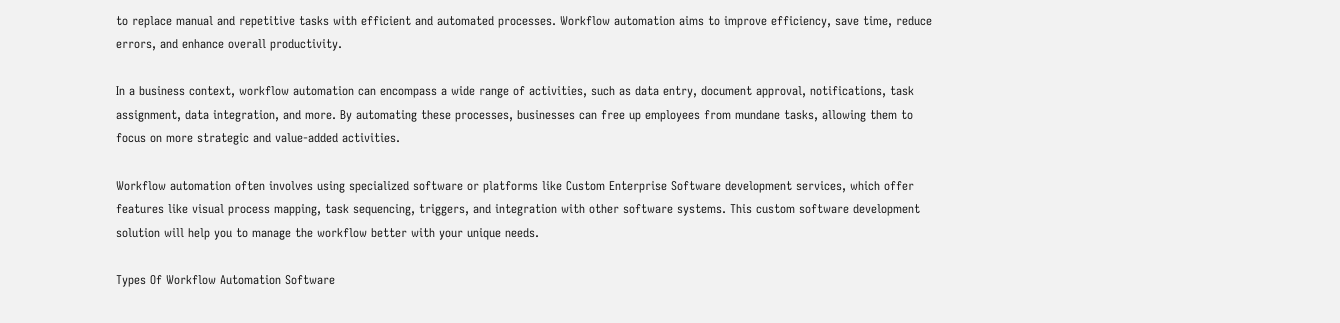to replace manual and repetitive tasks with efficient and automated processes. Workflow automation aims to improve efficiency, save time, reduce errors, and enhance overall productivity.

In a business context, workflow automation can encompass a wide range of activities, such as data entry, document approval, notifications, task assignment, data integration, and more. By automating these processes, businesses can free up employees from mundane tasks, allowing them to focus on more strategic and value-added activities.

Workflow automation often involves using specialized software or platforms like Custom Enterprise Software development services, which offer features like visual process mapping, task sequencing, triggers, and integration with other software systems. This custom software development solution will help you to manage the workflow better with your unique needs.

Types Of Workflow Automation Software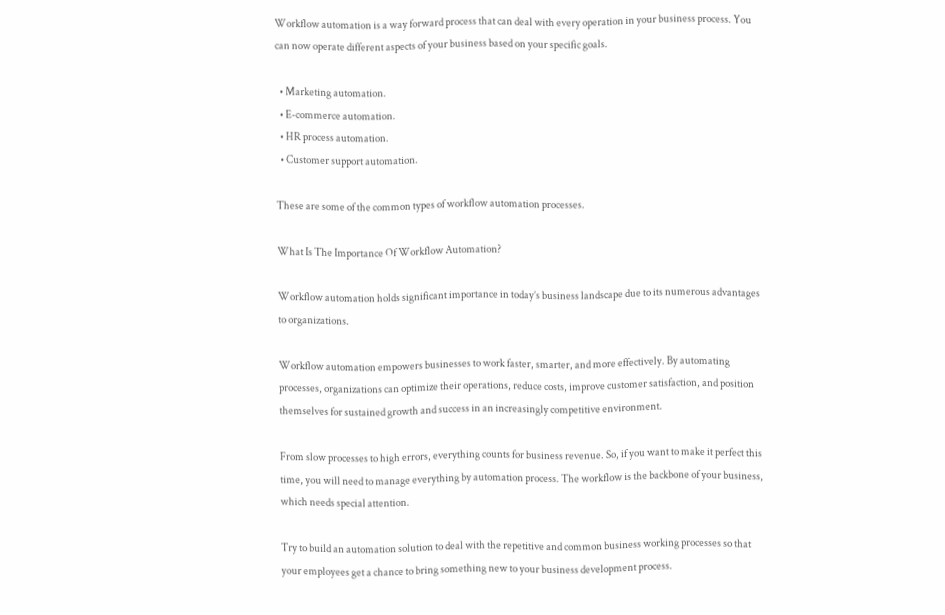Workflow automation is a way forward process that can deal with every operation in your business process. You can now operate different aspects of your business based on your specific goals.

  • Marketing automation.
  • E-commerce automation.
  • HR process automation.
  • Customer support automation.

These are some of the common types of workflow automation processes.

What Is The Importance Of Workflow Automation?

Workflow automation holds significant importance in today’s business landscape due to its numerous advantages to organizations.

Workflow automation empowers businesses to work faster, smarter, and more effectively. By automating processes, organizations can optimize their operations, reduce costs, improve customer satisfaction, and position themselves for sustained growth and success in an increasingly competitive environment.

From slow processes to high errors, everything counts for business revenue. So, if you want to make it perfect this time, you will need to manage everything by automation process. The workflow is the backbone of your business, which needs special attention.

Try to build an automation solution to deal with the repetitive and common business working processes so that your employees get a chance to bring something new to your business development process.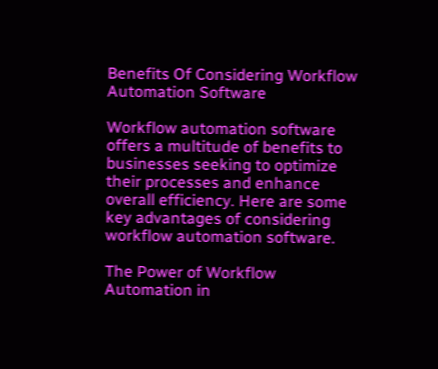Benefits Of Considering Workflow Automation Software

Workflow automation software offers a multitude of benefits to businesses seeking to optimize their processes and enhance overall efficiency. Here are some key advantages of considering workflow automation software.

The Power of Workflow Automation in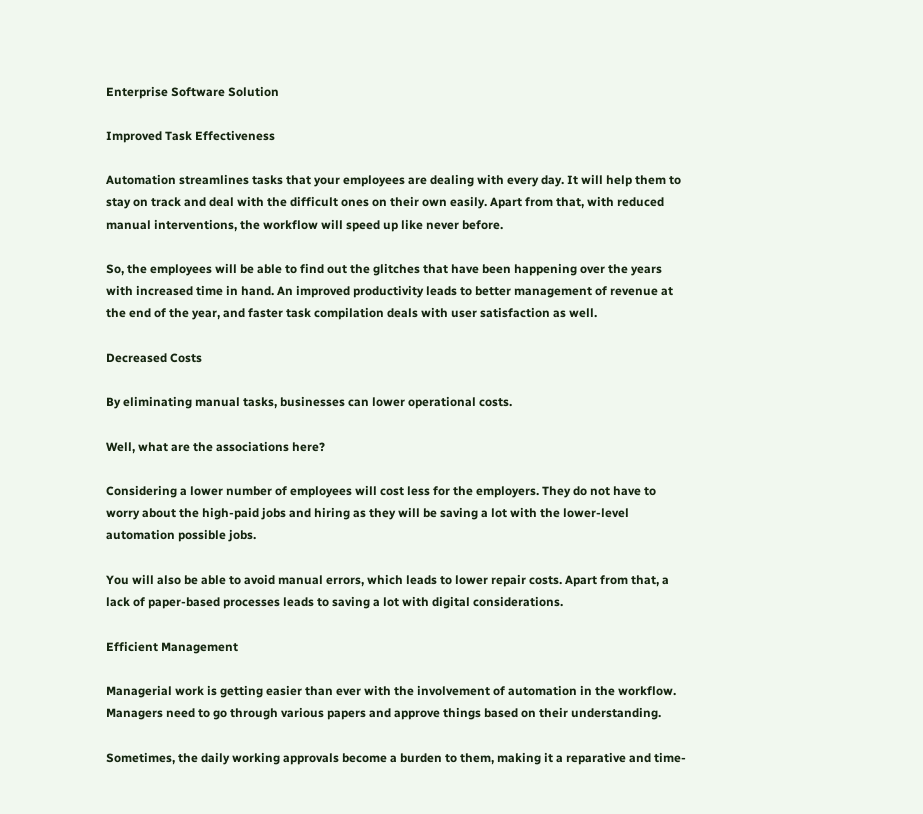Enterprise Software Solution

Improved Task Effectiveness

Automation streamlines tasks that your employees are dealing with every day. It will help them to stay on track and deal with the difficult ones on their own easily. Apart from that, with reduced manual interventions, the workflow will speed up like never before.

So, the employees will be able to find out the glitches that have been happening over the years with increased time in hand. An improved productivity leads to better management of revenue at the end of the year, and faster task compilation deals with user satisfaction as well.

Decreased Costs

By eliminating manual tasks, businesses can lower operational costs.

Well, what are the associations here?

Considering a lower number of employees will cost less for the employers. They do not have to worry about the high-paid jobs and hiring as they will be saving a lot with the lower-level automation possible jobs.

You will also be able to avoid manual errors, which leads to lower repair costs. Apart from that, a lack of paper-based processes leads to saving a lot with digital considerations.

Efficient Management

Managerial work is getting easier than ever with the involvement of automation in the workflow. Managers need to go through various papers and approve things based on their understanding.

Sometimes, the daily working approvals become a burden to them, making it a reparative and time-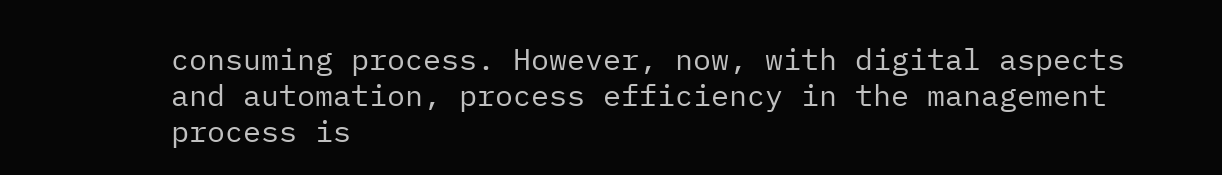consuming process. However, now, with digital aspects and automation, process efficiency in the management process is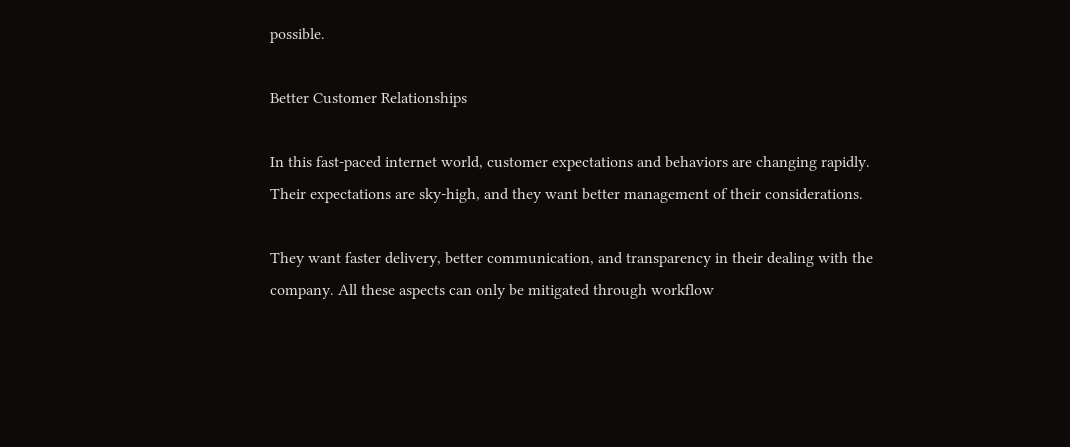possible.

Better Customer Relationships

In this fast-paced internet world, customer expectations and behaviors are changing rapidly. Their expectations are sky-high, and they want better management of their considerations.

They want faster delivery, better communication, and transparency in their dealing with the company. All these aspects can only be mitigated through workflow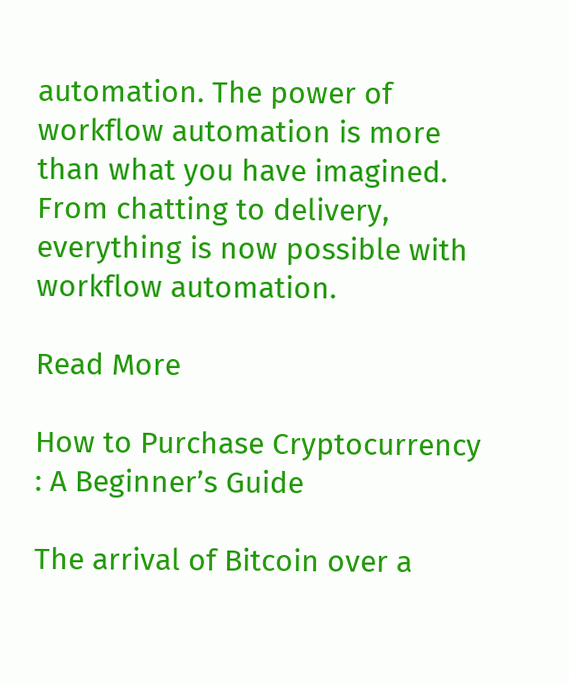automation. The power of workflow automation is more than what you have imagined. From chatting to delivery, everything is now possible with workflow automation.

Read More

How to Purchase Cryptocurrency : A Beginner’s Guide

The arrival of Bitcoin over a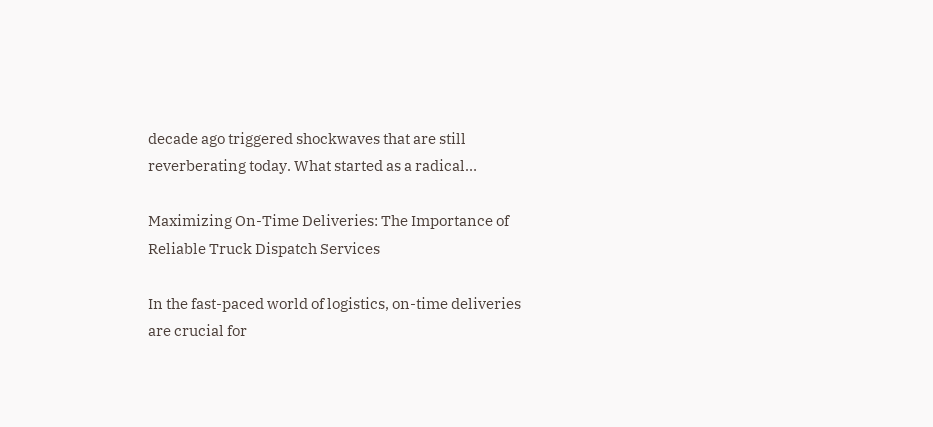decade ago triggered shockwaves that are still reverberating today. What started as a radical…

Maximizing On-Time Deliveries: The Importance of Reliable Truck Dispatch Services

In the fast-paced world of logistics, on-time deliveries are crucial for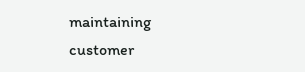maintaining customer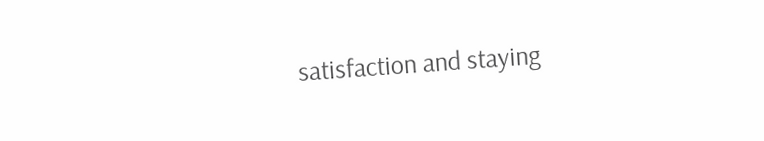satisfaction and staying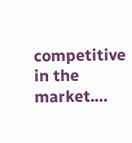competitive in the market.…